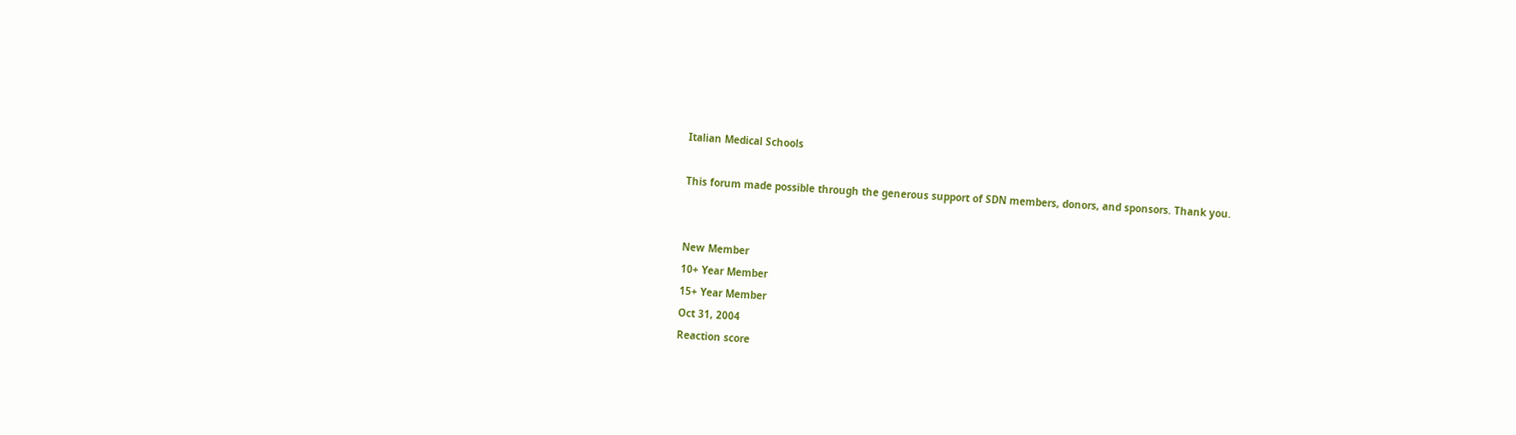Italian Medical Schools

This forum made possible through the generous support of SDN members, donors, and sponsors. Thank you.


New Member
10+ Year Member
15+ Year Member
Oct 31, 2004
Reaction score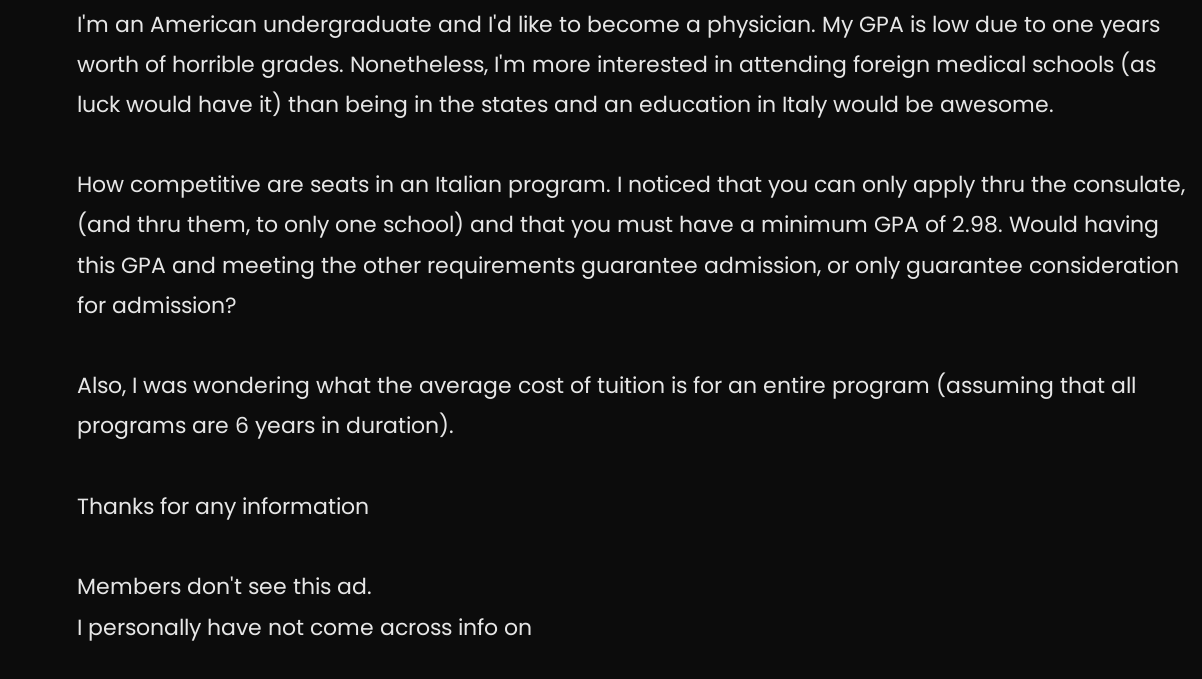I'm an American undergraduate and I'd like to become a physician. My GPA is low due to one years worth of horrible grades. Nonetheless, I'm more interested in attending foreign medical schools (as luck would have it) than being in the states and an education in Italy would be awesome.

How competitive are seats in an Italian program. I noticed that you can only apply thru the consulate, (and thru them, to only one school) and that you must have a minimum GPA of 2.98. Would having this GPA and meeting the other requirements guarantee admission, or only guarantee consideration for admission?

Also, I was wondering what the average cost of tuition is for an entire program (assuming that all programs are 6 years in duration).

Thanks for any information

Members don't see this ad.
I personally have not come across info on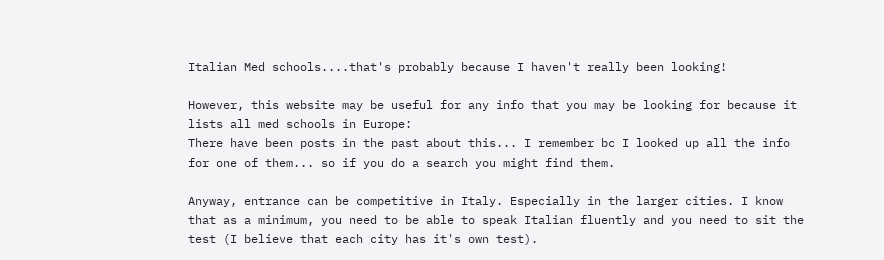Italian Med schools....that's probably because I haven't really been looking!

However, this website may be useful for any info that you may be looking for because it lists all med schools in Europe:
There have been posts in the past about this... I remember bc I looked up all the info for one of them... so if you do a search you might find them.

Anyway, entrance can be competitive in Italy. Especially in the larger cities. I know that as a minimum, you need to be able to speak Italian fluently and you need to sit the test (I believe that each city has it's own test).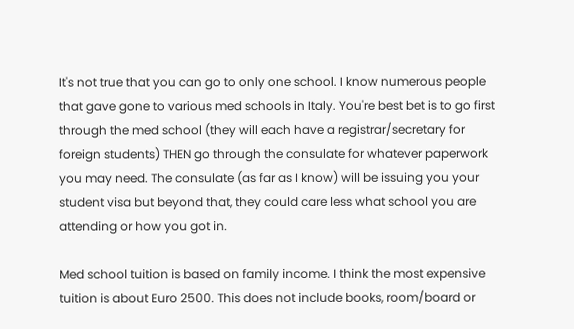It's not true that you can go to only one school. I know numerous people that gave gone to various med schools in Italy. You're best bet is to go first through the med school (they will each have a registrar/secretary for foreign students) THEN go through the consulate for whatever paperwork you may need. The consulate (as far as I know) will be issuing you your student visa but beyond that, they could care less what school you are attending or how you got in.

Med school tuition is based on family income. I think the most expensive tuition is about Euro 2500. This does not include books, room/board or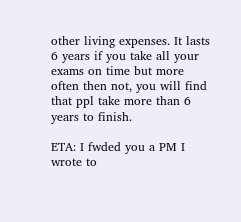other living expenses. It lasts 6 years if you take all your exams on time but more often then not, you will find that ppl take more than 6 years to finish.

ETA: I fwded you a PM I wrote to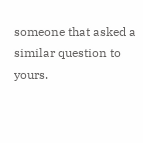someone that asked a similar question to yours.